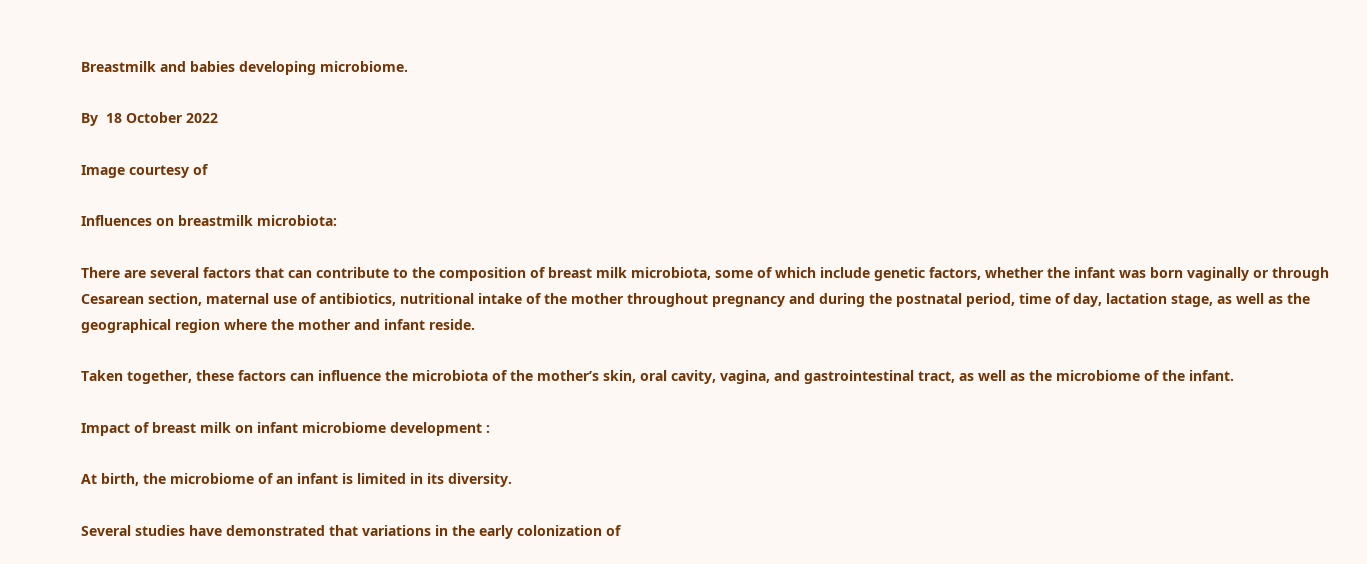Breastmilk and babies developing microbiome.

By  18 October 2022

Image courtesy of

Influences on breastmilk microbiota:

There are several factors that can contribute to the composition of breast milk microbiota, some of which include genetic factors, whether the infant was born vaginally or through Cesarean section, maternal use of antibiotics, nutritional intake of the mother throughout pregnancy and during the postnatal period, time of day, lactation stage, as well as the geographical region where the mother and infant reside.

Taken together, these factors can influence the microbiota of the mother’s skin, oral cavity, vagina, and gastrointestinal tract, as well as the microbiome of the infant.

Impact of breast milk on infant microbiome development :

At birth, the microbiome of an infant is limited in its diversity.

Several studies have demonstrated that variations in the early colonization of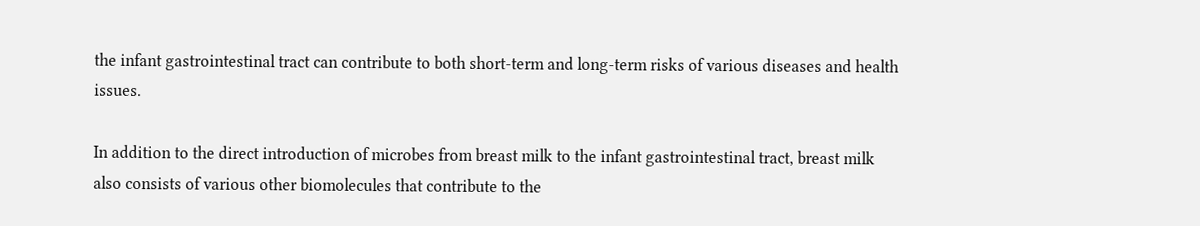the infant gastrointestinal tract can contribute to both short-term and long-term risks of various diseases and health issues.

In addition to the direct introduction of microbes from breast milk to the infant gastrointestinal tract, breast milk also consists of various other biomolecules that contribute to the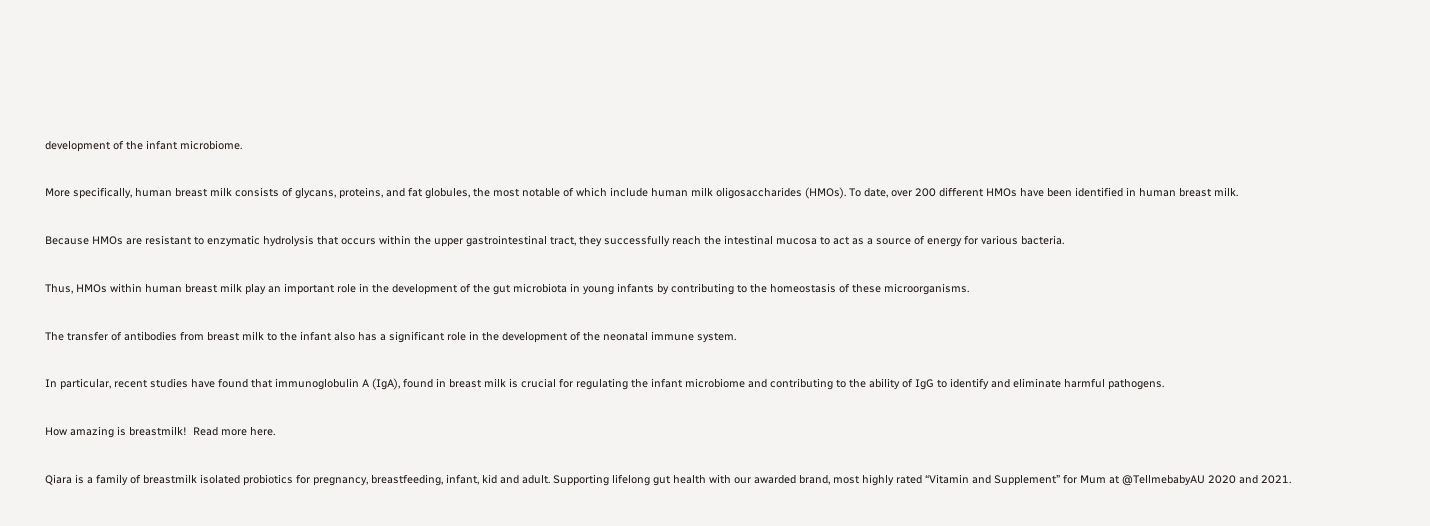development of the infant microbiome.

More specifically, human breast milk consists of glycans, proteins, and fat globules, the most notable of which include human milk oligosaccharides (HMOs). To date, over 200 different HMOs have been identified in human breast milk.

Because HMOs are resistant to enzymatic hydrolysis that occurs within the upper gastrointestinal tract, they successfully reach the intestinal mucosa to act as a source of energy for various bacteria.

Thus, HMOs within human breast milk play an important role in the development of the gut microbiota in young infants by contributing to the homeostasis of these microorganisms.

The transfer of antibodies from breast milk to the infant also has a significant role in the development of the neonatal immune system.

In particular, recent studies have found that immunoglobulin A (IgA), found in breast milk is crucial for regulating the infant microbiome and contributing to the ability of IgG to identify and eliminate harmful pathogens.

How amazing is breastmilk!  Read more here.

Qiara is a family of breastmilk isolated probiotics for pregnancy, breastfeeding, infant, kid and adult. Supporting lifelong gut health with our awarded brand, most highly rated “Vitamin and Supplement” for Mum at @TellmebabyAU 2020 and 2021.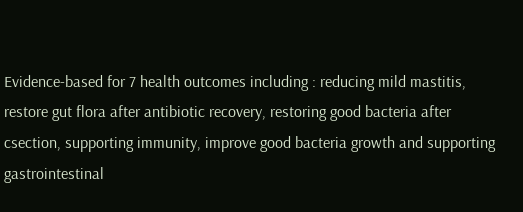Evidence-based for 7 health outcomes including : reducing mild mastitis, restore gut flora after antibiotic recovery, restoring good bacteria after csection, supporting immunity, improve good bacteria growth and supporting gastrointestinal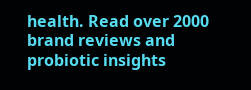health. Read over 2000 brand reviews and probiotic insights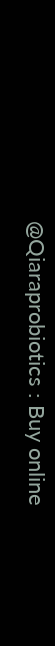@Qiaraprobiotics : Buy online